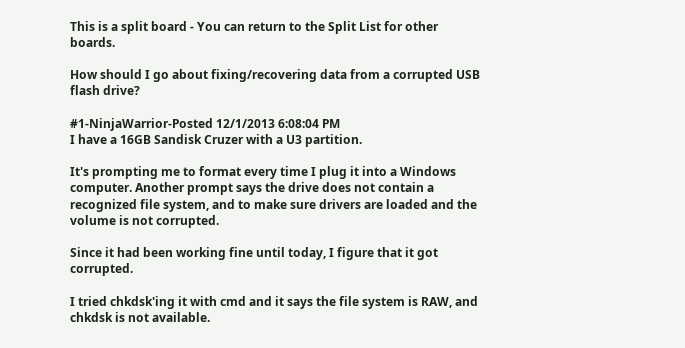This is a split board - You can return to the Split List for other boards.

How should I go about fixing/recovering data from a corrupted USB flash drive?

#1-NinjaWarrior-Posted 12/1/2013 6:08:04 PM
I have a 16GB Sandisk Cruzer with a U3 partition.

It's prompting me to format every time I plug it into a Windows computer. Another prompt says the drive does not contain a recognized file system, and to make sure drivers are loaded and the volume is not corrupted.

Since it had been working fine until today, I figure that it got corrupted.

I tried chkdsk'ing it with cmd and it says the file system is RAW, and chkdsk is not available.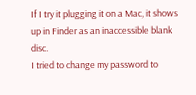If I try it plugging it on a Mac, it shows up in Finder as an inaccessible blank disc.
I tried to change my password to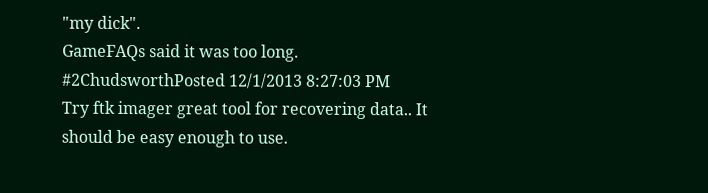"my dick".
GameFAQs said it was too long.
#2ChudsworthPosted 12/1/2013 8:27:03 PM
Try ftk imager great tool for recovering data.. It should be easy enough to use.